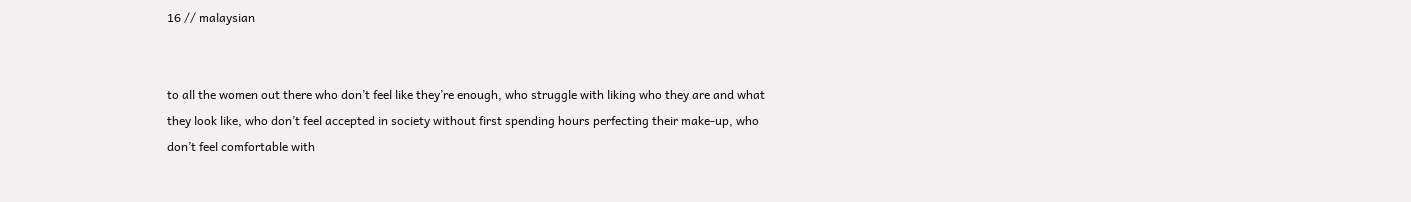16 // malaysian


to all the women out there who don’t feel like they’re enough, who struggle with liking who they are and what they look like, who don’t feel accepted in society without first spending hours perfecting their make-up, who don’t feel comfortable with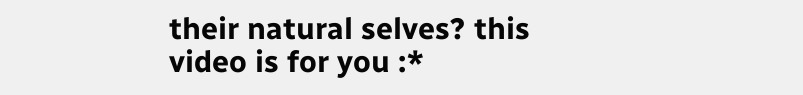their natural selves? this video is for you :*